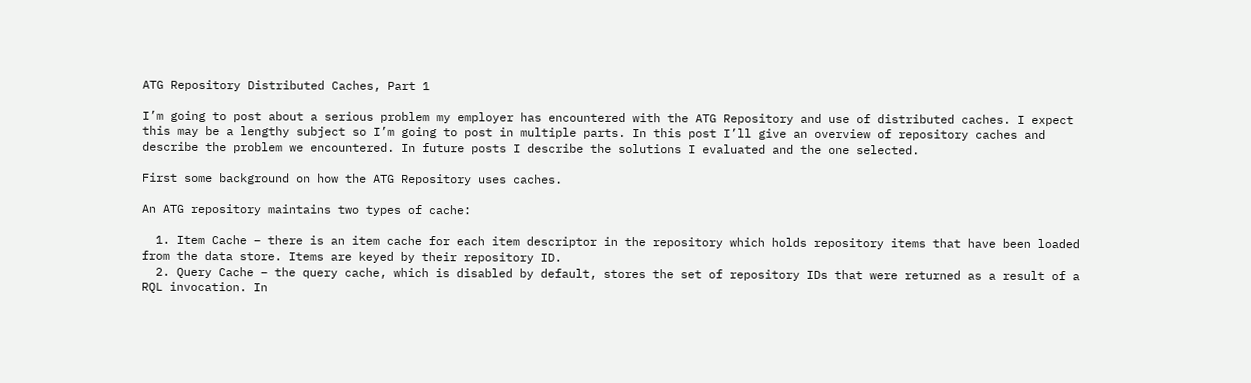ATG Repository Distributed Caches, Part 1

I’m going to post about a serious problem my employer has encountered with the ATG Repository and use of distributed caches. I expect this may be a lengthy subject so I’m going to post in multiple parts. In this post I’ll give an overview of repository caches and describe the problem we encountered. In future posts I describe the solutions I evaluated and the one selected.

First some background on how the ATG Repository uses caches.

An ATG repository maintains two types of cache:

  1. Item Cache – there is an item cache for each item descriptor in the repository which holds repository items that have been loaded from the data store. Items are keyed by their repository ID.
  2. Query Cache – the query cache, which is disabled by default, stores the set of repository IDs that were returned as a result of a RQL invocation. In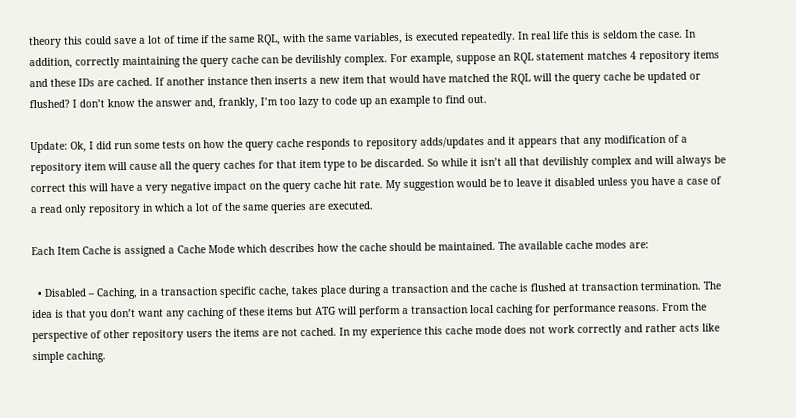theory this could save a lot of time if the same RQL, with the same variables, is executed repeatedly. In real life this is seldom the case. In addition, correctly maintaining the query cache can be devilishly complex. For example, suppose an RQL statement matches 4 repository items and these IDs are cached. If another instance then inserts a new item that would have matched the RQL will the query cache be updated or flushed? I don’t know the answer and, frankly, I’m too lazy to code up an example to find out.

Update: Ok, I did run some tests on how the query cache responds to repository adds/updates and it appears that any modification of a repository item will cause all the query caches for that item type to be discarded. So while it isn’t all that devilishly complex and will always be correct this will have a very negative impact on the query cache hit rate. My suggestion would be to leave it disabled unless you have a case of a read only repository in which a lot of the same queries are executed.

Each Item Cache is assigned a Cache Mode which describes how the cache should be maintained. The available cache modes are:

  • Disabled – Caching, in a transaction specific cache, takes place during a transaction and the cache is flushed at transaction termination. The idea is that you don’t want any caching of these items but ATG will perform a transaction local caching for performance reasons. From the perspective of other repository users the items are not cached. In my experience this cache mode does not work correctly and rather acts like simple caching.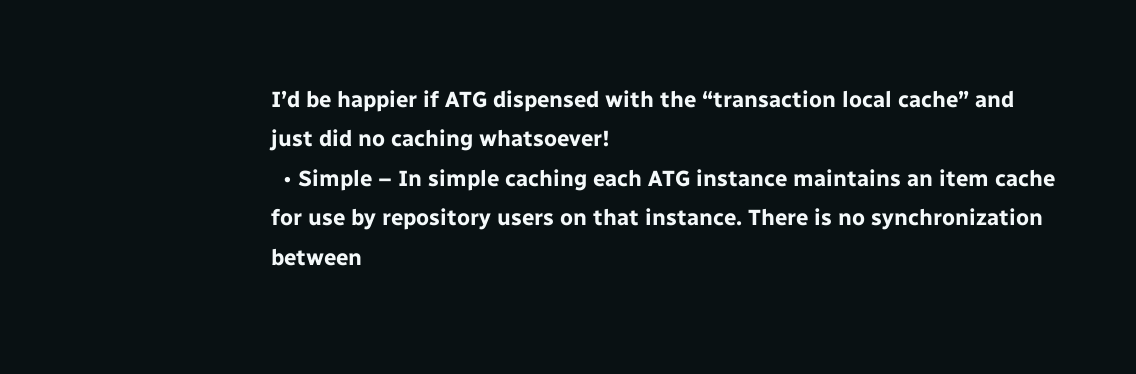I’d be happier if ATG dispensed with the “transaction local cache” and just did no caching whatsoever!
  • Simple – In simple caching each ATG instance maintains an item cache for use by repository users on that instance. There is no synchronization between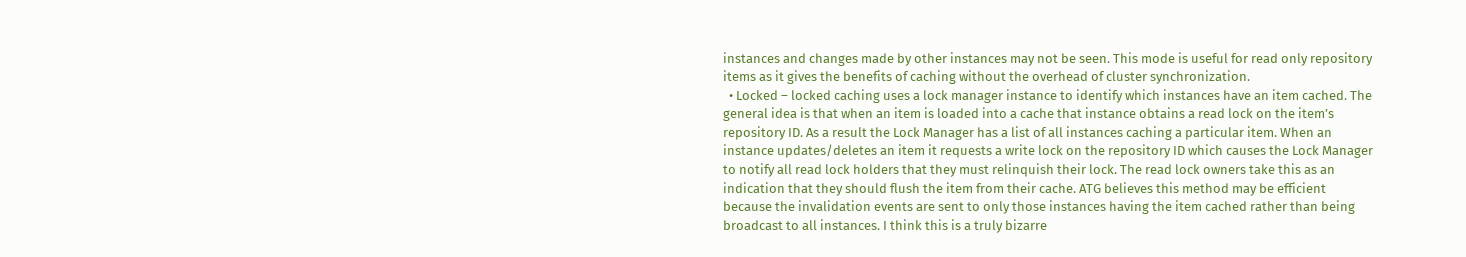instances and changes made by other instances may not be seen. This mode is useful for read only repository items as it gives the benefits of caching without the overhead of cluster synchronization.
  • Locked – locked caching uses a lock manager instance to identify which instances have an item cached. The general idea is that when an item is loaded into a cache that instance obtains a read lock on the item’s repository ID. As a result the Lock Manager has a list of all instances caching a particular item. When an instance updates/deletes an item it requests a write lock on the repository ID which causes the Lock Manager to notify all read lock holders that they must relinquish their lock. The read lock owners take this as an indication that they should flush the item from their cache. ATG believes this method may be efficient because the invalidation events are sent to only those instances having the item cached rather than being broadcast to all instances. I think this is a truly bizarre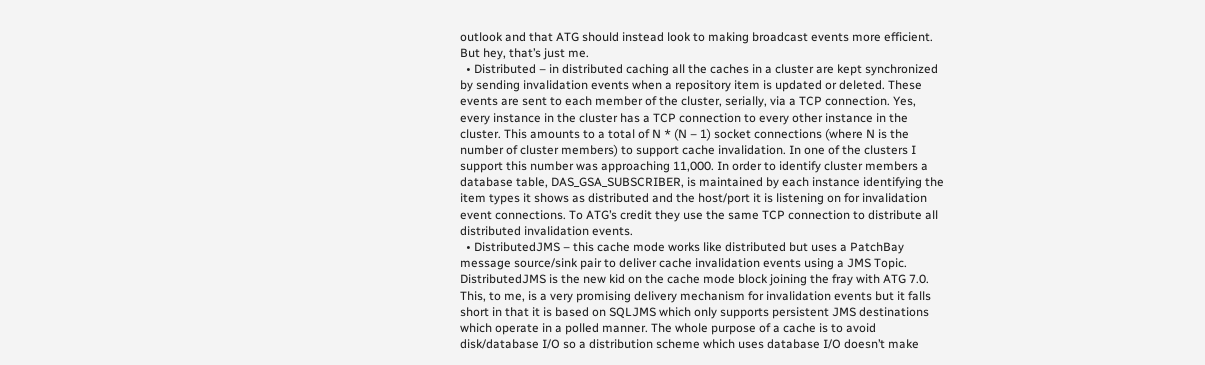outlook and that ATG should instead look to making broadcast events more efficient. But hey, that’s just me.
  • Distributed – in distributed caching all the caches in a cluster are kept synchronized by sending invalidation events when a repository item is updated or deleted. These events are sent to each member of the cluster, serially, via a TCP connection. Yes, every instance in the cluster has a TCP connection to every other instance in the cluster. This amounts to a total of N * (N – 1) socket connections (where N is the number of cluster members) to support cache invalidation. In one of the clusters I support this number was approaching 11,000. In order to identify cluster members a database table, DAS_GSA_SUBSCRIBER, is maintained by each instance identifying the item types it shows as distributed and the host/port it is listening on for invalidation event connections. To ATG’s credit they use the same TCP connection to distribute all distributed invalidation events.
  • DistributedJMS – this cache mode works like distributed but uses a PatchBay message source/sink pair to deliver cache invalidation events using a JMS Topic. DistributedJMS is the new kid on the cache mode block joining the fray with ATG 7.0. This, to me, is a very promising delivery mechanism for invalidation events but it falls short in that it is based on SQLJMS which only supports persistent JMS destinations which operate in a polled manner. The whole purpose of a cache is to avoid disk/database I/O so a distribution scheme which uses database I/O doesn’t make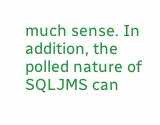much sense. In addition, the polled nature of SQLJMS can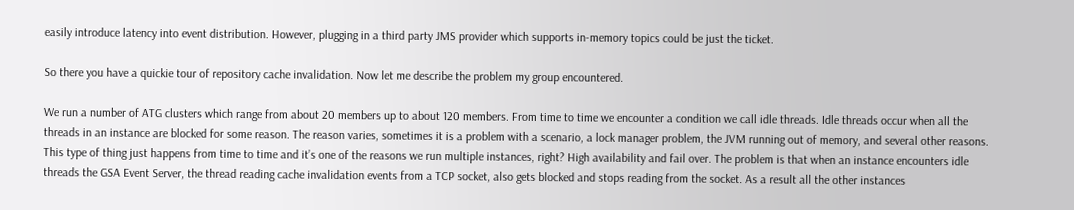easily introduce latency into event distribution. However, plugging in a third party JMS provider which supports in-memory topics could be just the ticket.

So there you have a quickie tour of repository cache invalidation. Now let me describe the problem my group encountered.

We run a number of ATG clusters which range from about 20 members up to about 120 members. From time to time we encounter a condition we call idle threads. Idle threads occur when all the threads in an instance are blocked for some reason. The reason varies, sometimes it is a problem with a scenario, a lock manager problem, the JVM running out of memory, and several other reasons. This type of thing just happens from time to time and it’s one of the reasons we run multiple instances, right? High availability and fail over. The problem is that when an instance encounters idle threads the GSA Event Server, the thread reading cache invalidation events from a TCP socket, also gets blocked and stops reading from the socket. As a result all the other instances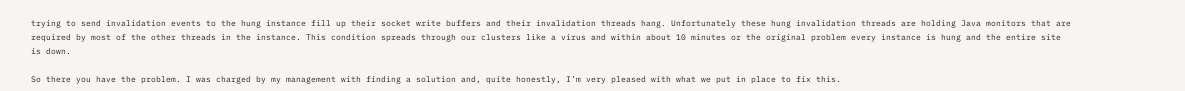trying to send invalidation events to the hung instance fill up their socket write buffers and their invalidation threads hang. Unfortunately these hung invalidation threads are holding Java monitors that are required by most of the other threads in the instance. This condition spreads through our clusters like a virus and within about 10 minutes or the original problem every instance is hung and the entire site is down.

So there you have the problem. I was charged by my management with finding a solution and, quite honestly, I’m very pleased with what we put in place to fix this.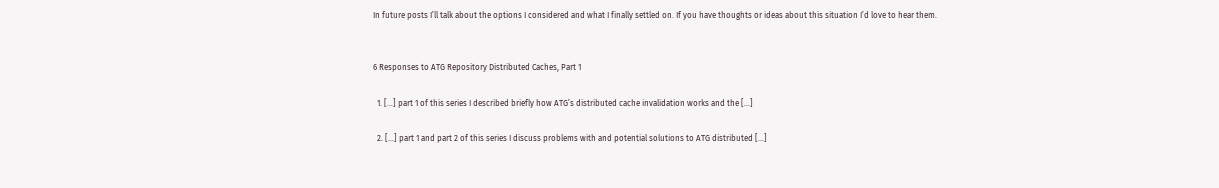In future posts I’ll talk about the options I considered and what I finally settled on. If you have thoughts or ideas about this situation I’d love to hear them.


6 Responses to ATG Repository Distributed Caches, Part 1

  1. […] part 1 of this series I described briefly how ATG’s distributed cache invalidation works and the […]

  2. […] part 1 and part 2 of this series I discuss problems with and potential solutions to ATG distributed […]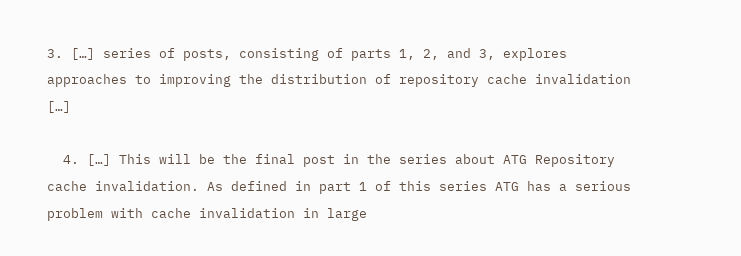3. […] series of posts, consisting of parts 1, 2, and 3, explores approaches to improving the distribution of repository cache invalidation […]

  4. […] This will be the final post in the series about ATG Repository cache invalidation. As defined in part 1 of this series ATG has a serious problem with cache invalidation in large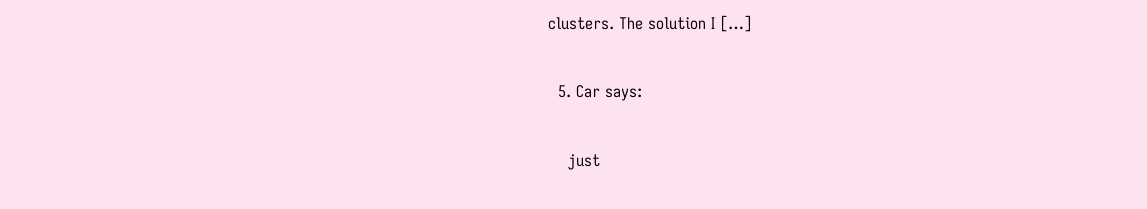clusters. The solution I […]

  5. Car says:

    just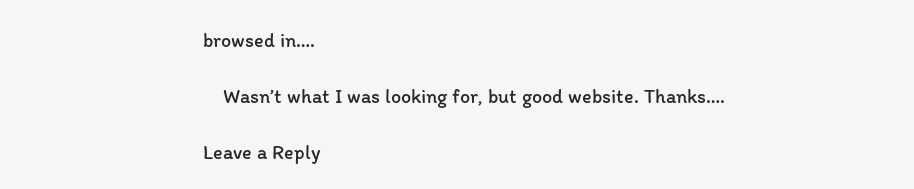browsed in….

    Wasn’t what I was looking for, but good website. Thanks….

Leave a Reply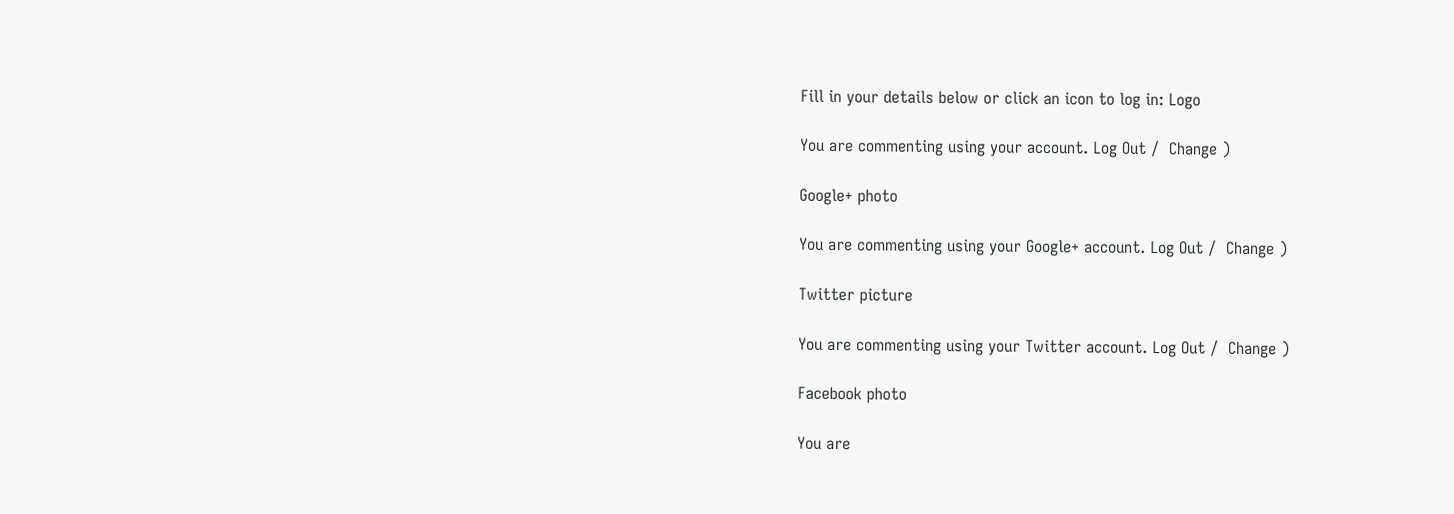Fill in your details below or click an icon to log in: Logo

You are commenting using your account. Log Out /  Change )

Google+ photo

You are commenting using your Google+ account. Log Out /  Change )

Twitter picture

You are commenting using your Twitter account. Log Out /  Change )

Facebook photo

You are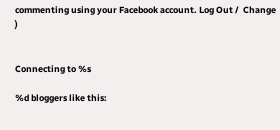commenting using your Facebook account. Log Out /  Change )


Connecting to %s

%d bloggers like this: